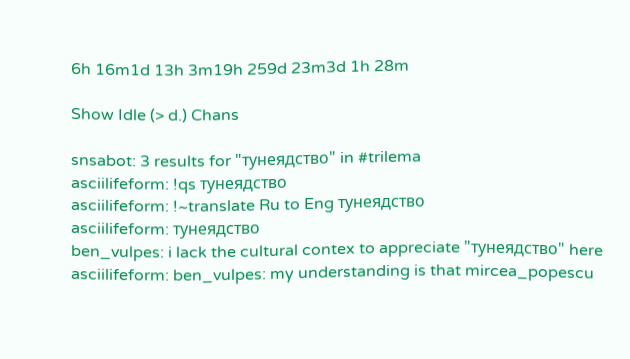6h 16m1d 13h 3m19h 259d 23m3d 1h 28m

Show Idle (> d.) Chans

snsabot: 3 results for "тунеядство" in #trilema
asciilifeform: !qs тунеядство
asciilifeform: !~translate Ru to Eng тунеядство
asciilifeform: тунеядство
ben_vulpes: i lack the cultural contex to appreciate "тунеядство" here
asciilifeform: ben_vulpes: my understanding is that mircea_popescu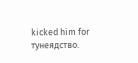kicked him for тунеядство.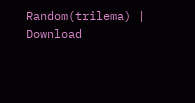Random(trilema) | Download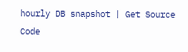hourly DB snapshot | Get Source Code